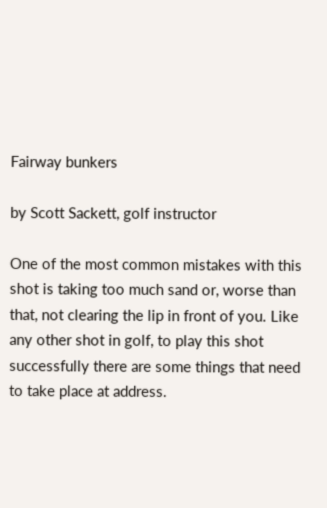Fairway bunkers

by Scott Sackett, golf instructor

One of the most common mistakes with this shot is taking too much sand or, worse than that, not clearing the lip in front of you. Like any other shot in golf, to play this shot successfully there are some things that need to take place at address.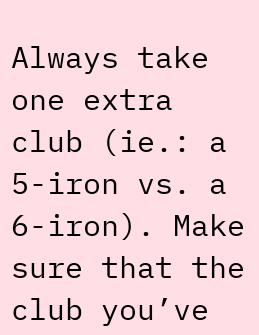Always take one extra club (ie.: a 5-iron vs. a 6-iron). Make sure that the club you’ve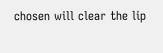chosen will clear the lip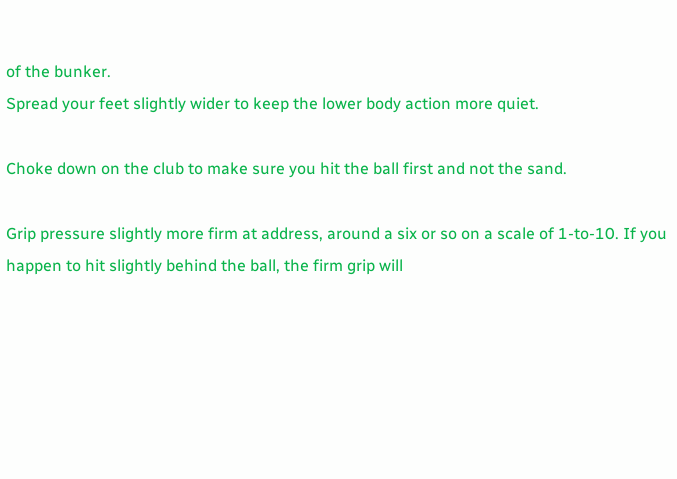of the bunker.
Spread your feet slightly wider to keep the lower body action more quiet.

Choke down on the club to make sure you hit the ball first and not the sand.

Grip pressure slightly more firm at address, around a six or so on a scale of 1-to-10. If you happen to hit slightly behind the ball, the firm grip will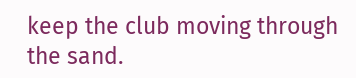keep the club moving through the sand.